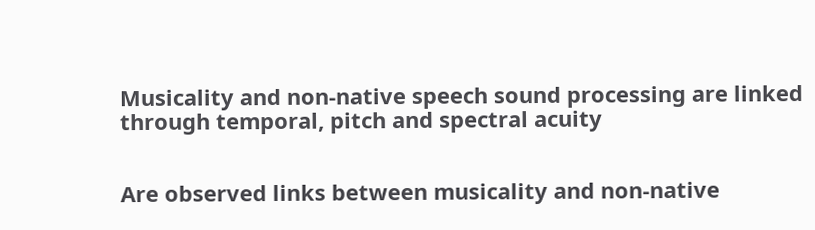Musicality and non-native speech sound processing are linked through temporal, pitch and spectral acuity


Are observed links between musicality and non-native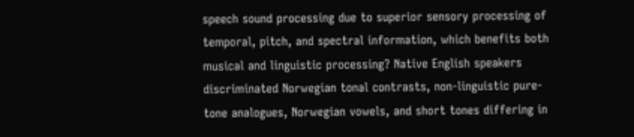speech sound processing due to superior sensory processing of temporal, pitch, and spectral information, which benefits both musical and linguistic processing? Native English speakers discriminated Norwegian tonal contrasts, non-linguistic pure-tone analogues, Norwegian vowels, and short tones differing in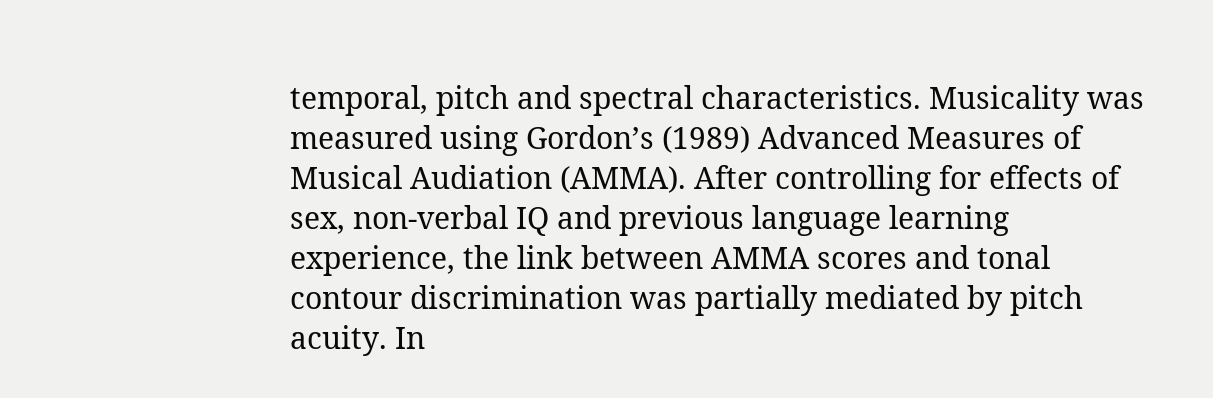temporal, pitch and spectral characteristics. Musicality was measured using Gordon’s (1989) Advanced Measures of Musical Audiation (AMMA). After controlling for effects of sex, non-verbal IQ and previous language learning experience, the link between AMMA scores and tonal contour discrimination was partially mediated by pitch acuity. In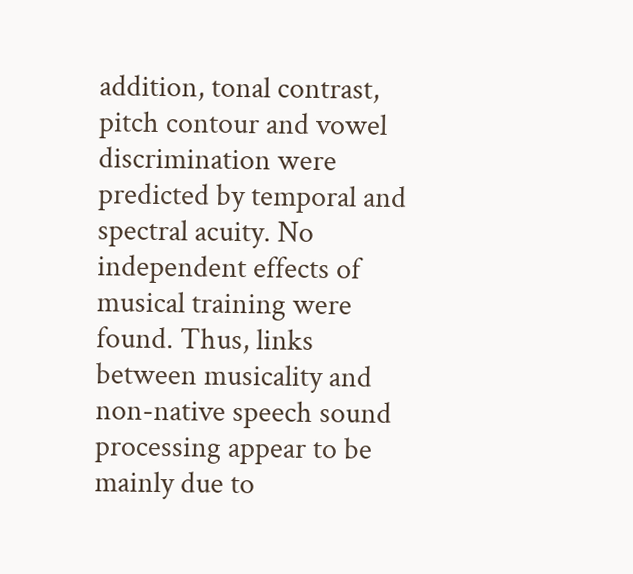addition, tonal contrast, pitch contour and vowel discrimination were predicted by temporal and spectral acuity. No independent effects of musical training were found. Thus, links between musicality and non-native speech sound processing appear to be mainly due to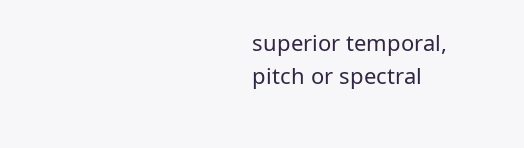superior temporal, pitch or spectral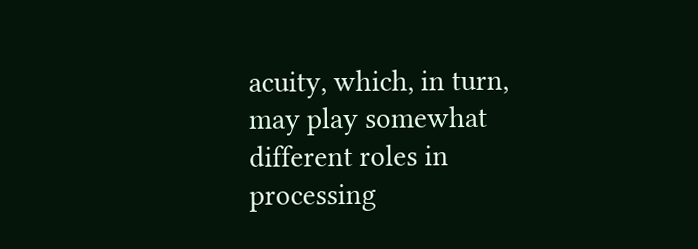acuity, which, in turn, may play somewhat different roles in processing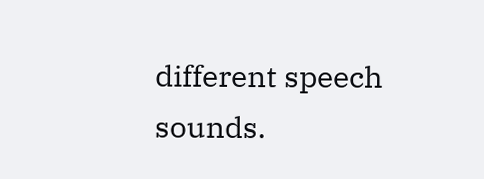different speech sounds.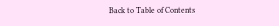Back to Table of Contents